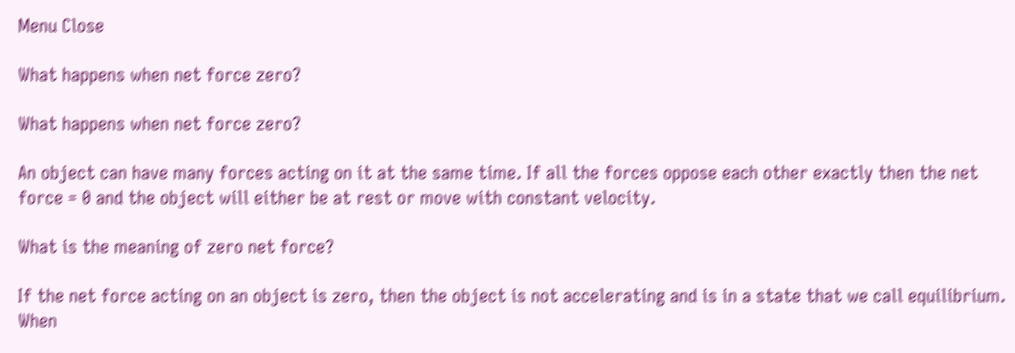Menu Close

What happens when net force zero?

What happens when net force zero?

An object can have many forces acting on it at the same time. If all the forces oppose each other exactly then the net force = 0 and the object will either be at rest or move with constant velocity.

What is the meaning of zero net force?

If the net force acting on an object is zero, then the object is not accelerating and is in a state that we call equilibrium. When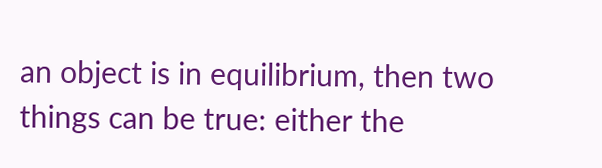an object is in equilibrium, then two things can be true: either the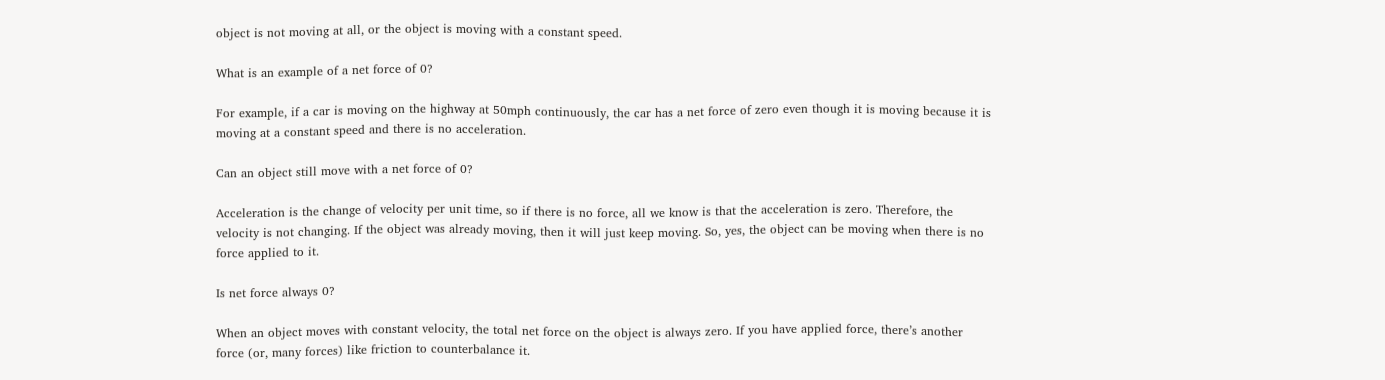object is not moving at all, or the object is moving with a constant speed.

What is an example of a net force of 0?

For example, if a car is moving on the highway at 50mph continuously, the car has a net force of zero even though it is moving because it is moving at a constant speed and there is no acceleration.

Can an object still move with a net force of 0?

Acceleration is the change of velocity per unit time, so if there is no force, all we know is that the acceleration is zero. Therefore, the velocity is not changing. If the object was already moving, then it will just keep moving. So, yes, the object can be moving when there is no force applied to it.

Is net force always 0?

When an object moves with constant velocity, the total net force on the object is always zero. If you have applied force, there’s another force (or, many forces) like friction to counterbalance it.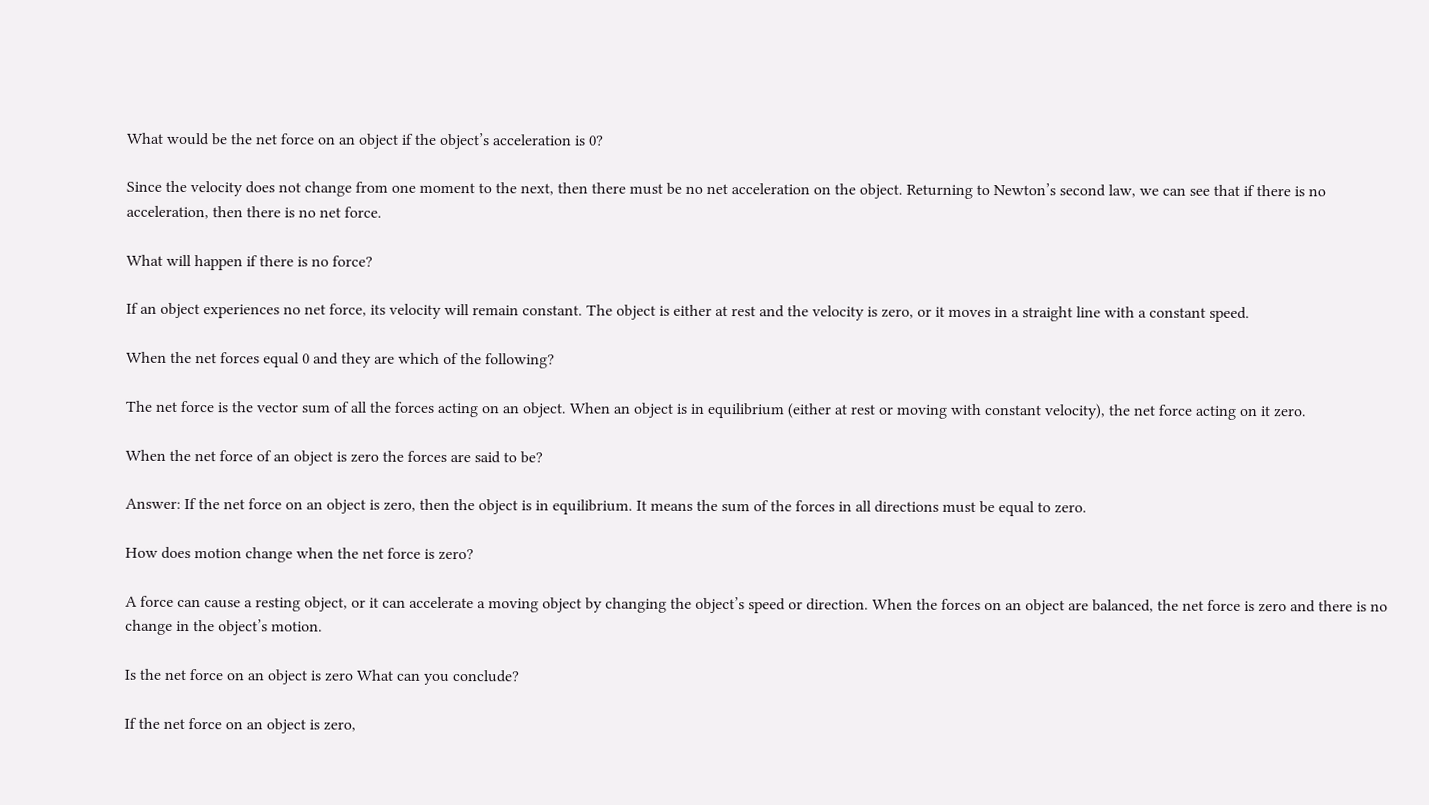What would be the net force on an object if the object’s acceleration is 0?

Since the velocity does not change from one moment to the next, then there must be no net acceleration on the object. Returning to Newton’s second law, we can see that if there is no acceleration, then there is no net force.

What will happen if there is no force?

If an object experiences no net force, its velocity will remain constant. The object is either at rest and the velocity is zero, or it moves in a straight line with a constant speed.

When the net forces equal 0 and they are which of the following?

The net force is the vector sum of all the forces acting on an object. When an object is in equilibrium (either at rest or moving with constant velocity), the net force acting on it zero.

When the net force of an object is zero the forces are said to be?

Answer: If the net force on an object is zero, then the object is in equilibrium. It means the sum of the forces in all directions must be equal to zero.

How does motion change when the net force is zero?

A force can cause a resting object, or it can accelerate a moving object by changing the object’s speed or direction. When the forces on an object are balanced, the net force is zero and there is no change in the object’s motion.

Is the net force on an object is zero What can you conclude?

If the net force on an object is zero,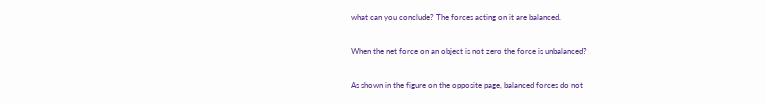what can you conclude? The forces acting on it are balanced.

When the net force on an object is not zero the force is unbalanced?

As shown in the figure on the opposite page, balanced forces do not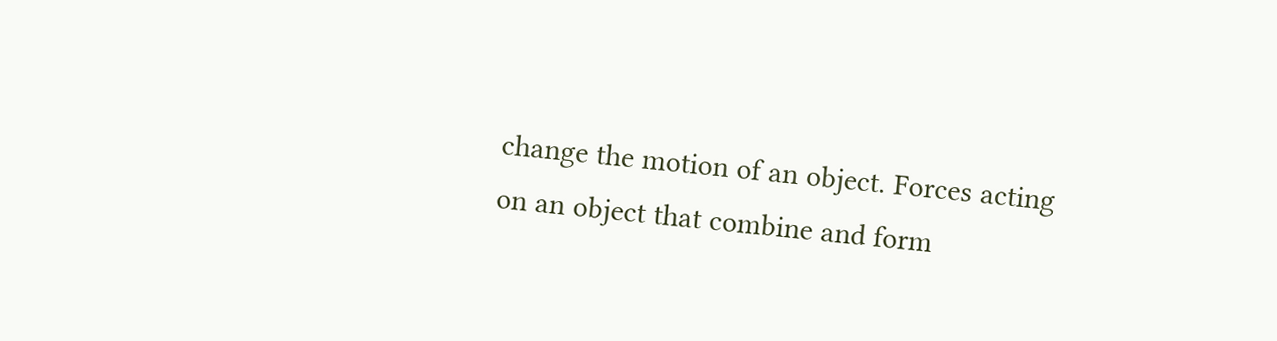change the motion of an object. Forces acting on an object that combine and form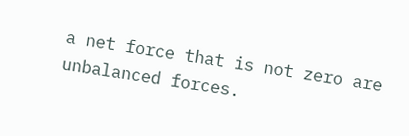a net force that is not zero are unbalanced forces.